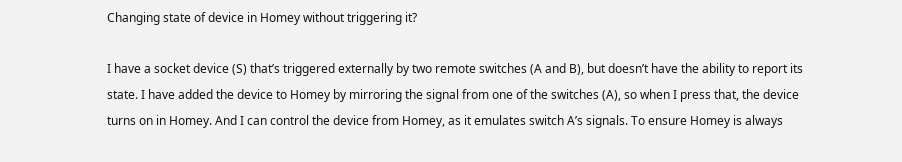Changing state of device in Homey without triggering it?

I have a socket device (S) that’s triggered externally by two remote switches (A and B), but doesn’t have the ability to report its state. I have added the device to Homey by mirroring the signal from one of the switches (A), so when I press that, the device turns on in Homey. And I can control the device from Homey, as it emulates switch A’s signals. To ensure Homey is always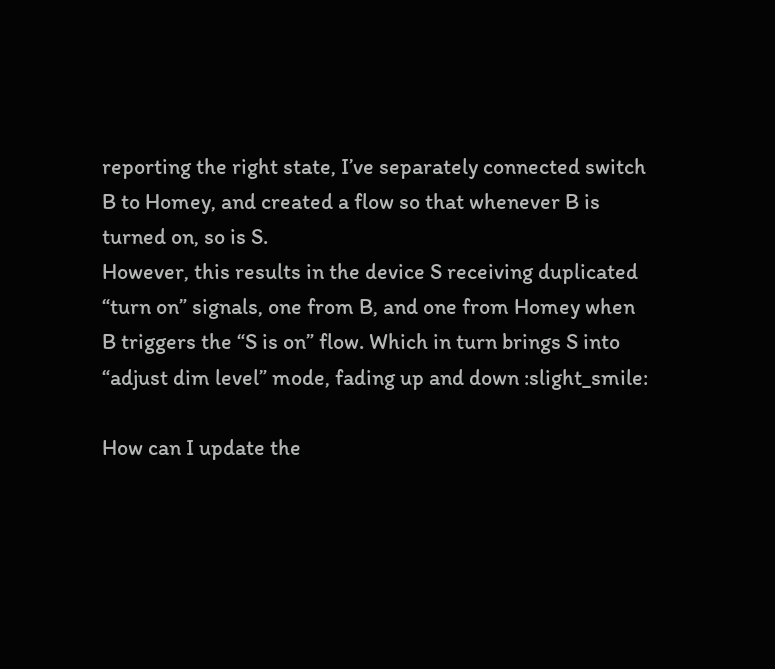reporting the right state, I’ve separately connected switch B to Homey, and created a flow so that whenever B is turned on, so is S.
However, this results in the device S receiving duplicated “turn on” signals, one from B, and one from Homey when B triggers the “S is on” flow. Which in turn brings S into “adjust dim level” mode, fading up and down :slight_smile:

How can I update the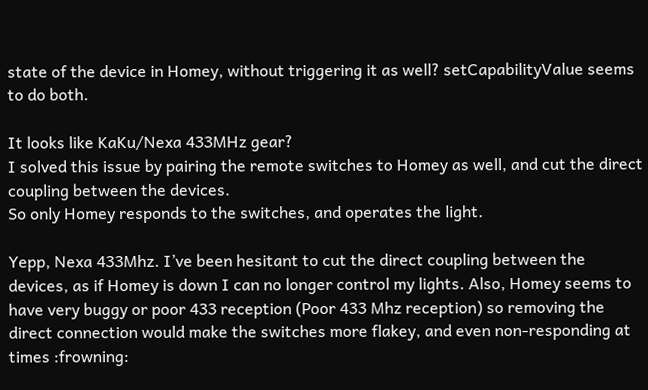state of the device in Homey, without triggering it as well? setCapabilityValue seems to do both.

It looks like KaKu/Nexa 433MHz gear?
I solved this issue by pairing the remote switches to Homey as well, and cut the direct coupling between the devices.
So only Homey responds to the switches, and operates the light.

Yepp, Nexa 433Mhz. I’ve been hesitant to cut the direct coupling between the devices, as if Homey is down I can no longer control my lights. Also, Homey seems to have very buggy or poor 433 reception (Poor 433 Mhz reception) so removing the direct connection would make the switches more flakey, and even non-responding at times :frowning: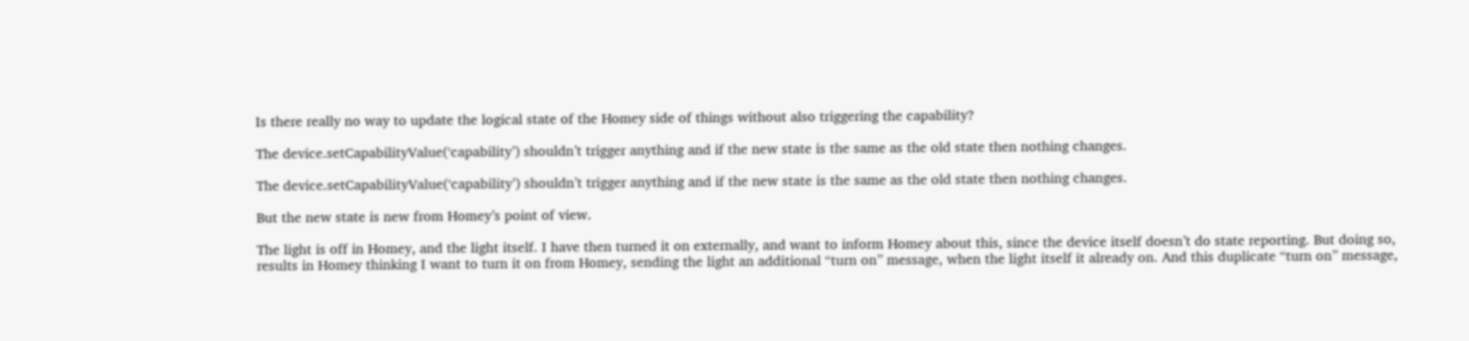Is there really no way to update the logical state of the Homey side of things without also triggering the capability?

The device.setCapabilityValue(‘capability’) shouldn’t trigger anything and if the new state is the same as the old state then nothing changes.

The device.setCapabilityValue(‘capability’) shouldn’t trigger anything and if the new state is the same as the old state then nothing changes.

But the new state is new from Homey’s point of view.

The light is off in Homey, and the light itself. I have then turned it on externally, and want to inform Homey about this, since the device itself doesn’t do state reporting. But doing so, results in Homey thinking I want to turn it on from Homey, sending the light an additional “turn on” message, when the light itself it already on. And this duplicate “turn on” message,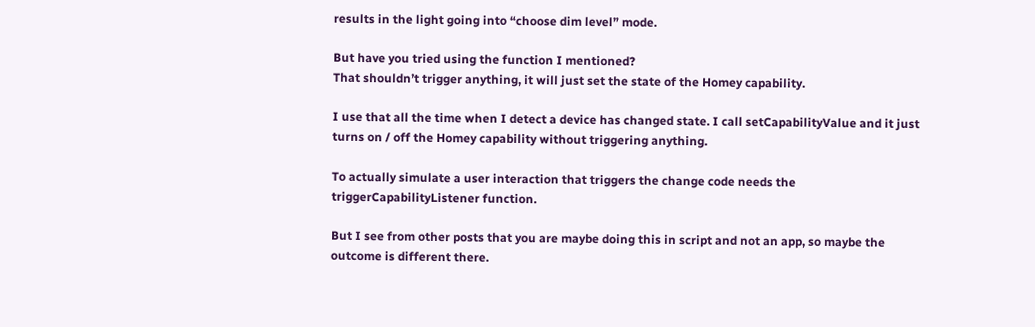results in the light going into “choose dim level” mode.

But have you tried using the function I mentioned?
That shouldn’t trigger anything, it will just set the state of the Homey capability.

I use that all the time when I detect a device has changed state. I call setCapabilityValue and it just turns on / off the Homey capability without triggering anything.

To actually simulate a user interaction that triggers the change code needs the triggerCapabilityListener function.

But I see from other posts that you are maybe doing this in script and not an app, so maybe the outcome is different there.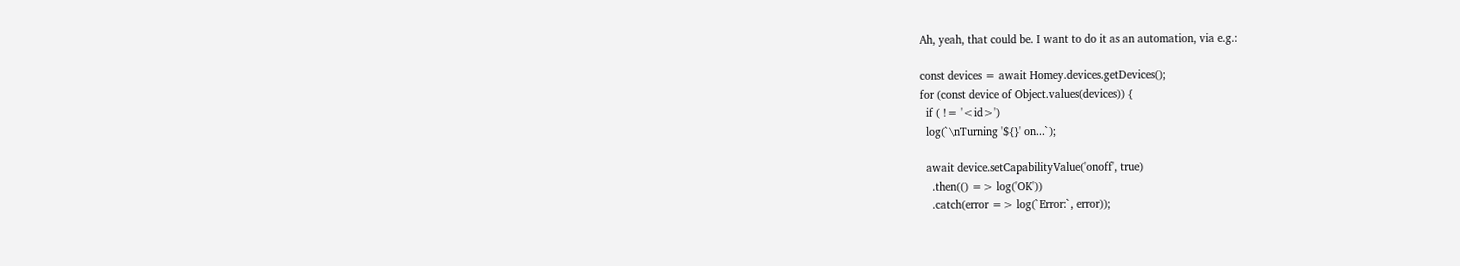Ah, yeah, that could be. I want to do it as an automation, via e.g.:

const devices = await Homey.devices.getDevices();
for (const device of Object.values(devices)) {
  if ( != '<id>')
  log(`\nTurning '${}' on...`);

  await device.setCapabilityValue('onoff', true)
    .then(() => log('OK'))
    .catch(error => log(`Error:`, error));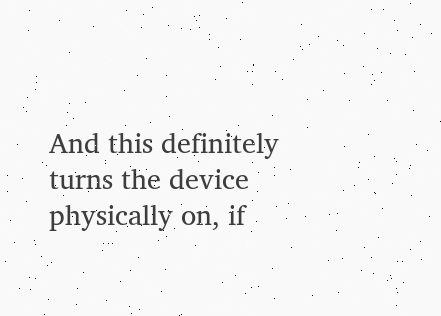And this definitely turns the device physically on, if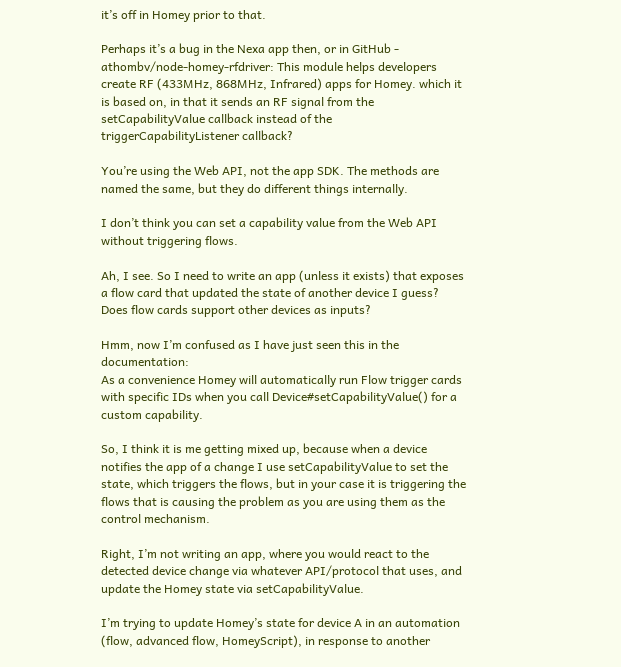it’s off in Homey prior to that.

Perhaps it’s a bug in the Nexa app then, or in GitHub - athombv/node-homey-rfdriver: This module helps developers create RF (433MHz, 868MHz, Infrared) apps for Homey. which it is based on, in that it sends an RF signal from the setCapabilityValue callback instead of the triggerCapabilityListener callback?

You’re using the Web API, not the app SDK. The methods are named the same, but they do different things internally.

I don’t think you can set a capability value from the Web API without triggering flows.

Ah, I see. So I need to write an app (unless it exists) that exposes a flow card that updated the state of another device I guess? Does flow cards support other devices as inputs?

Hmm, now I’m confused as I have just seen this in the documentation:
As a convenience Homey will automatically run Flow trigger cards with specific IDs when you call Device#setCapabilityValue() for a custom capability.

So, I think it is me getting mixed up, because when a device notifies the app of a change I use setCapabilityValue to set the state, which triggers the flows, but in your case it is triggering the flows that is causing the problem as you are using them as the control mechanism.

Right, I’m not writing an app, where you would react to the detected device change via whatever API/protocol that uses, and update the Homey state via setCapabilityValue.

I’m trying to update Homey’s state for device A in an automation (flow, advanced flow, HomeyScript), in response to another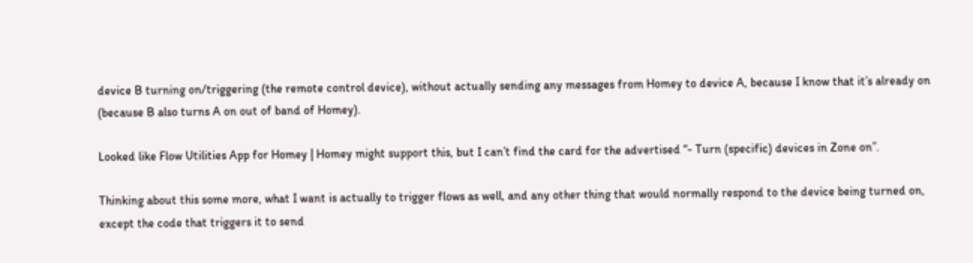device B turning on/triggering (the remote control device), without actually sending any messages from Homey to device A, because I know that it’s already on (because B also turns A on out of band of Homey).

Looked like Flow Utilities App for Homey | Homey might support this, but I can’t find the card for the advertised “- Turn (specific) devices in Zone on”.

Thinking about this some more, what I want is actually to trigger flows as well, and any other thing that would normally respond to the device being turned on, except the code that triggers it to send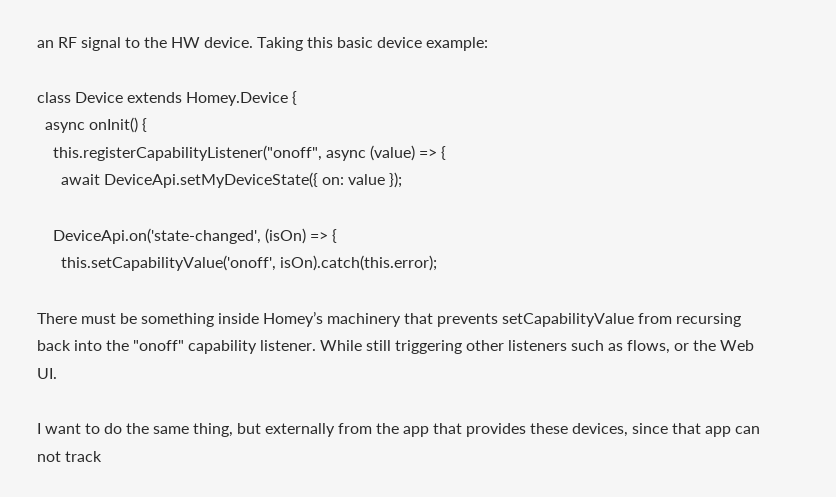an RF signal to the HW device. Taking this basic device example:

class Device extends Homey.Device {
  async onInit() {
    this.registerCapabilityListener("onoff", async (value) => {
      await DeviceApi.setMyDeviceState({ on: value });

    DeviceApi.on('state-changed', (isOn) => {
      this.setCapabilityValue('onoff', isOn).catch(this.error);

There must be something inside Homey’s machinery that prevents setCapabilityValue from recursing back into the "onoff" capability listener. While still triggering other listeners such as flows, or the Web UI.

I want to do the same thing, but externally from the app that provides these devices, since that app can not track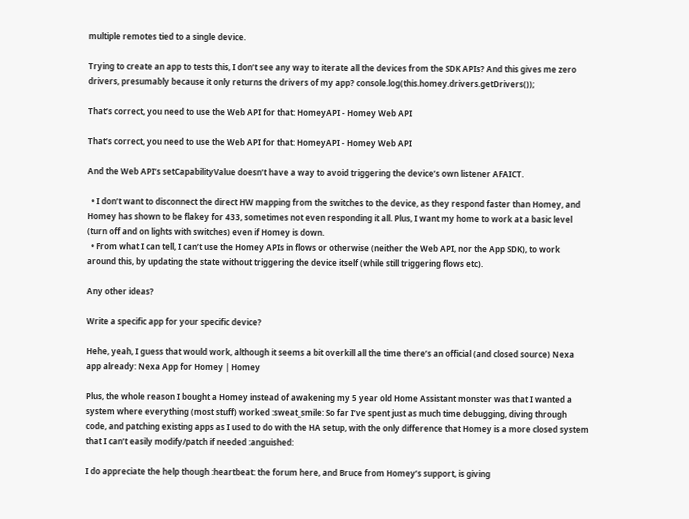multiple remotes tied to a single device.

Trying to create an app to tests this, I don’t see any way to iterate all the devices from the SDK APIs? And this gives me zero drivers, presumably because it only returns the drivers of my app? console.log(this.homey.drivers.getDrivers());

That’s correct, you need to use the Web API for that: HomeyAPI - Homey Web API

That’s correct, you need to use the Web API for that: HomeyAPI - Homey Web API

And the Web API’s setCapabilityValue doesn’t have a way to avoid triggering the device’s own listener AFAICT.

  • I don’t want to disconnect the direct HW mapping from the switches to the device, as they respond faster than Homey, and Homey has shown to be flakey for 433, sometimes not even responding it all. Plus, I want my home to work at a basic level (turn off and on lights with switches) even if Homey is down.
  • From what I can tell, I can’t use the Homey APIs in flows or otherwise (neither the Web API, nor the App SDK), to work around this, by updating the state without triggering the device itself (while still triggering flows etc).

Any other ideas?

Write a specific app for your specific device?

Hehe, yeah, I guess that would work, although it seems a bit overkill all the time there’s an official (and closed source) Nexa app already: Nexa App for Homey | Homey

Plus, the whole reason I bought a Homey instead of awakening my 5 year old Home Assistant monster was that I wanted a system where everything (most stuff) worked :sweat_smile: So far I’ve spent just as much time debugging, diving through code, and patching existing apps as I used to do with the HA setup, with the only difference that Homey is a more closed system that I can’t easily modify/patch if needed :anguished:

I do appreciate the help though :heartbeat: the forum here, and Bruce from Homey’s support, is giving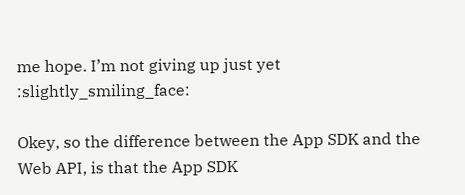me hope. I’m not giving up just yet :slightly_smiling_face:

Okey, so the difference between the App SDK and the Web API, is that the App SDK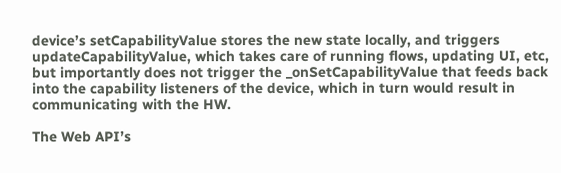device’s setCapabilityValue stores the new state locally, and triggers updateCapabilityValue, which takes care of running flows, updating UI, etc, but importantly does not trigger the _onSetCapabilityValue that feeds back into the capability listeners of the device, which in turn would result in communicating with the HW.

The Web API’s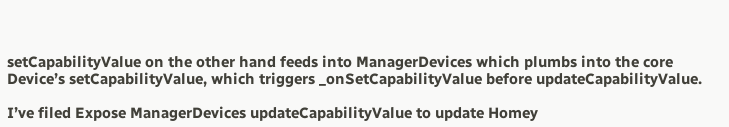setCapabilityValue on the other hand feeds into ManagerDevices which plumbs into the core Device’s setCapabilityValue, which triggers _onSetCapabilityValue before updateCapabilityValue.

I’ve filed Expose ManagerDevices updateCapabilityValue to update Homey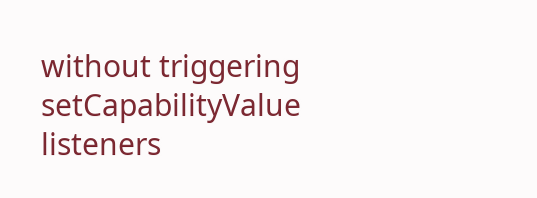without triggering setCapabilityValue listeners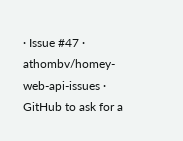· Issue #47 · athombv/homey-web-api-issues · GitHub to ask for a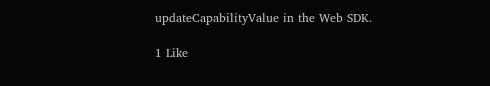updateCapabilityValue in the Web SDK.

1 Like